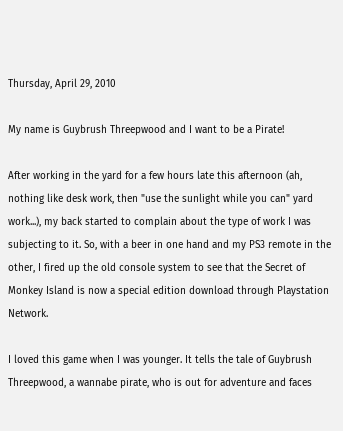Thursday, April 29, 2010

My name is Guybrush Threepwood and I want to be a Pirate!

After working in the yard for a few hours late this afternoon (ah, nothing like desk work, then "use the sunlight while you can" yard work...), my back started to complain about the type of work I was subjecting to it. So, with a beer in one hand and my PS3 remote in the other, I fired up the old console system to see that the Secret of Monkey Island is now a special edition download through Playstation Network.

I loved this game when I was younger. It tells the tale of Guybrush Threepwood, a wannabe pirate, who is out for adventure and faces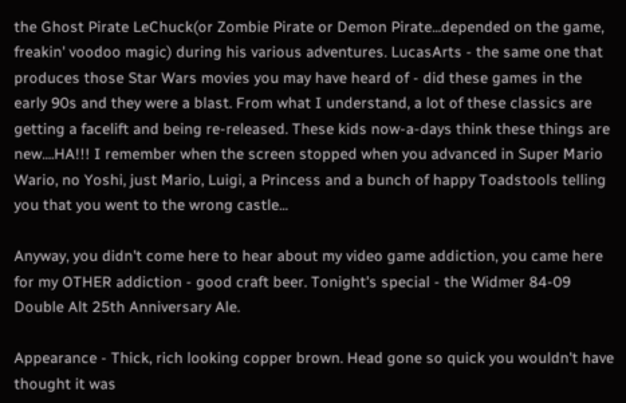the Ghost Pirate LeChuck(or Zombie Pirate or Demon Pirate...depended on the game, freakin' voodoo magic) during his various adventures. LucasArts - the same one that produces those Star Wars movies you may have heard of - did these games in the early 90s and they were a blast. From what I understand, a lot of these classics are getting a facelift and being re-released. These kids now-a-days think these things are new....HA!!! I remember when the screen stopped when you advanced in Super Mario Wario, no Yoshi, just Mario, Luigi, a Princess and a bunch of happy Toadstools telling you that you went to the wrong castle...

Anyway, you didn't come here to hear about my video game addiction, you came here for my OTHER addiction - good craft beer. Tonight's special - the Widmer 84-09 Double Alt 25th Anniversary Ale.

Appearance - Thick, rich looking copper brown. Head gone so quick you wouldn't have thought it was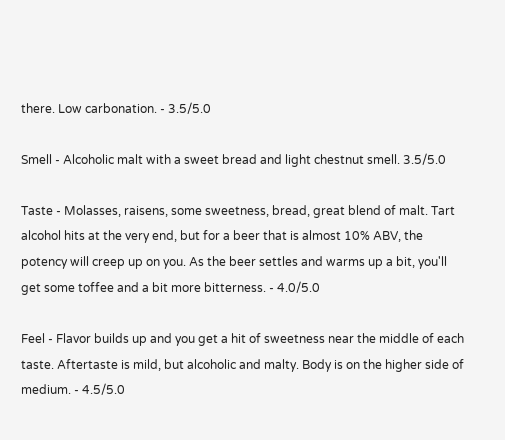there. Low carbonation. - 3.5/5.0

Smell - Alcoholic malt with a sweet bread and light chestnut smell. 3.5/5.0

Taste - Molasses, raisens, some sweetness, bread, great blend of malt. Tart alcohol hits at the very end, but for a beer that is almost 10% ABV, the potency will creep up on you. As the beer settles and warms up a bit, you'll get some toffee and a bit more bitterness. - 4.0/5.0

Feel - Flavor builds up and you get a hit of sweetness near the middle of each taste. Aftertaste is mild, but alcoholic and malty. Body is on the higher side of medium. - 4.5/5.0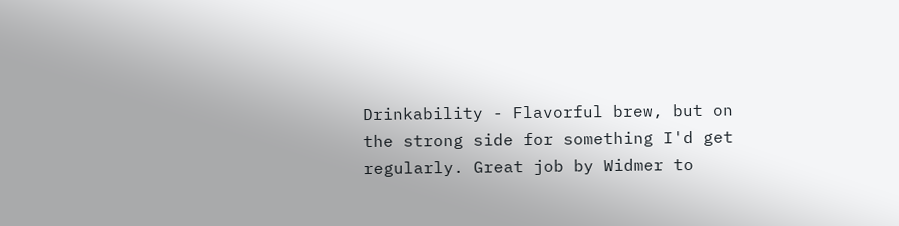Drinkability - Flavorful brew, but on the strong side for something I'd get regularly. Great job by Widmer to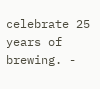celebrate 25 years of brewing. -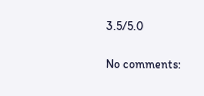3.5/5.0

No comments: